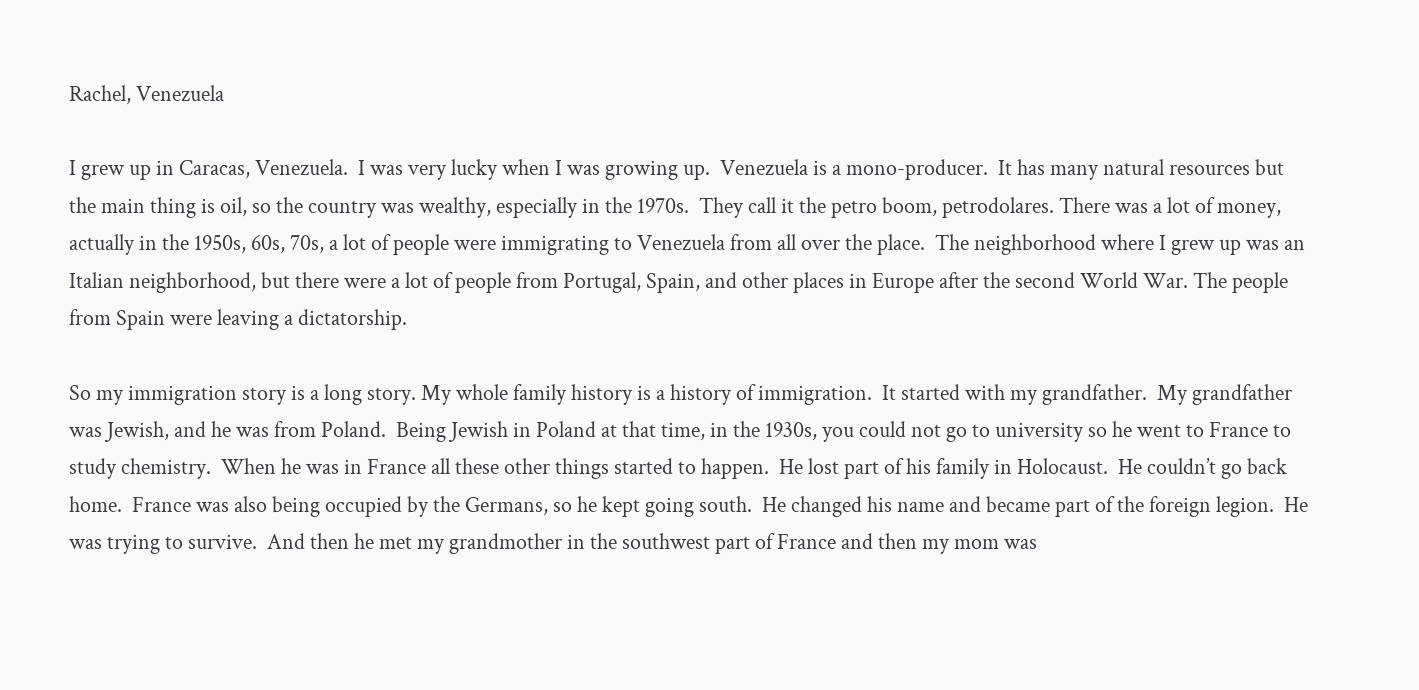Rachel, Venezuela

I grew up in Caracas, Venezuela.  I was very lucky when I was growing up.  Venezuela is a mono-producer.  It has many natural resources but the main thing is oil, so the country was wealthy, especially in the 1970s.  They call it the petro boom, petrodolares. There was a lot of money, actually in the 1950s, 60s, 70s, a lot of people were immigrating to Venezuela from all over the place.  The neighborhood where I grew up was an Italian neighborhood, but there were a lot of people from Portugal, Spain, and other places in Europe after the second World War. The people from Spain were leaving a dictatorship.

So my immigration story is a long story. My whole family history is a history of immigration.  It started with my grandfather.  My grandfather was Jewish, and he was from Poland.  Being Jewish in Poland at that time, in the 1930s, you could not go to university so he went to France to study chemistry.  When he was in France all these other things started to happen.  He lost part of his family in Holocaust.  He couldn’t go back home.  France was also being occupied by the Germans, so he kept going south.  He changed his name and became part of the foreign legion.  He was trying to survive.  And then he met my grandmother in the southwest part of France and then my mom was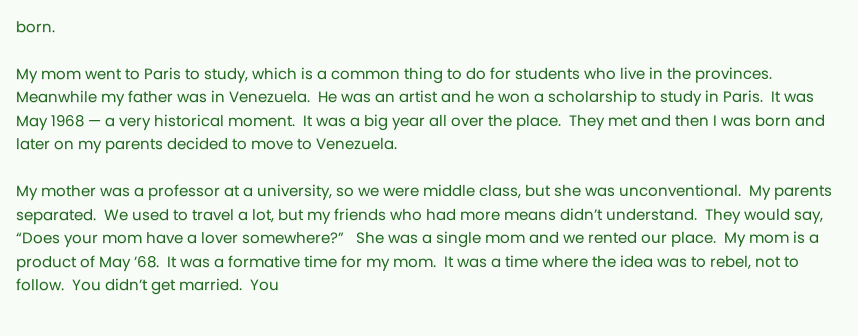born.

My mom went to Paris to study, which is a common thing to do for students who live in the provinces.  Meanwhile my father was in Venezuela.  He was an artist and he won a scholarship to study in Paris.  It was May 1968 — a very historical moment.  It was a big year all over the place.  They met and then I was born and later on my parents decided to move to Venezuela.

My mother was a professor at a university, so we were middle class, but she was unconventional.  My parents separated.  We used to travel a lot, but my friends who had more means didn’t understand.  They would say, “Does your mom have a lover somewhere?”   She was a single mom and we rented our place.  My mom is a product of May ’68.  It was a formative time for my mom.  It was a time where the idea was to rebel, not to follow.  You didn’t get married.  You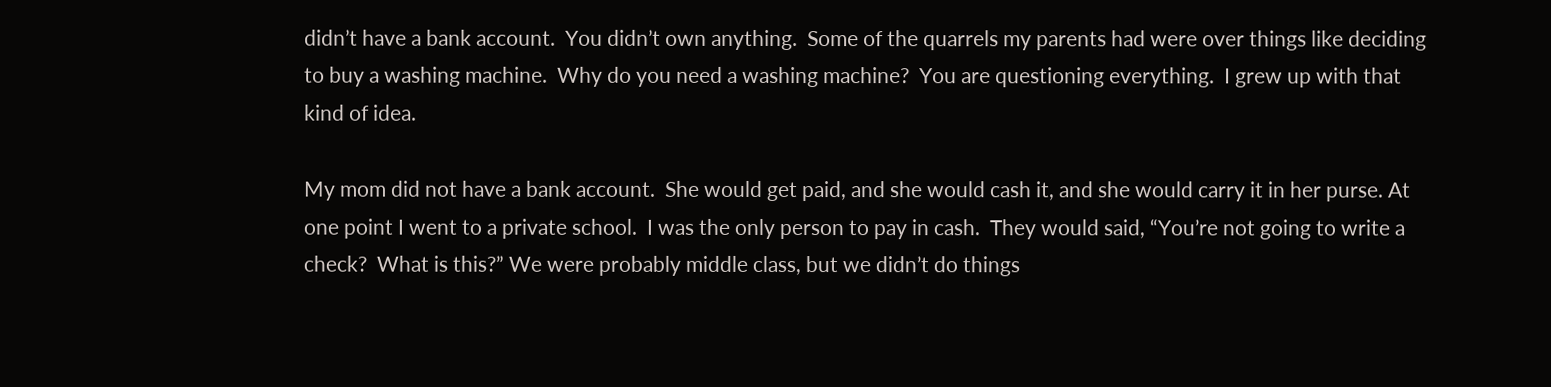didn’t have a bank account.  You didn’t own anything.  Some of the quarrels my parents had were over things like deciding to buy a washing machine.  Why do you need a washing machine?  You are questioning everything.  I grew up with that kind of idea.

My mom did not have a bank account.  She would get paid, and she would cash it, and she would carry it in her purse. At one point I went to a private school.  I was the only person to pay in cash.  They would said, “You’re not going to write a check?  What is this?” We were probably middle class, but we didn’t do things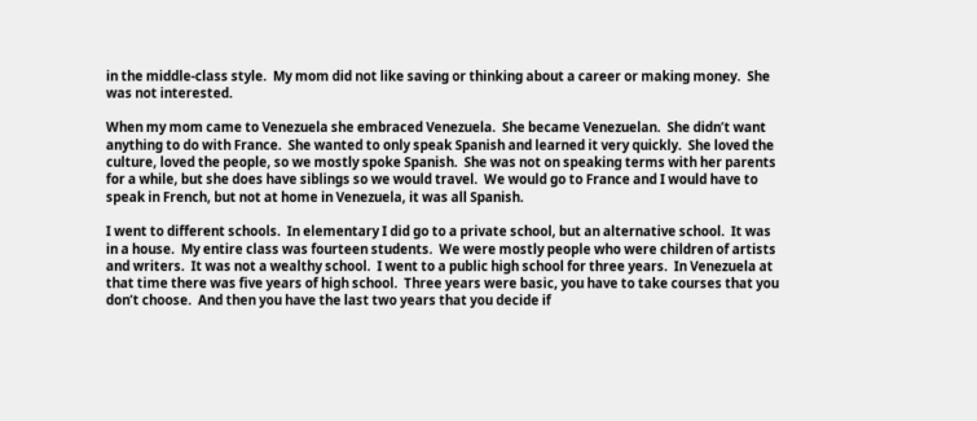in the middle-class style.  My mom did not like saving or thinking about a career or making money.  She was not interested.

When my mom came to Venezuela she embraced Venezuela.  She became Venezuelan.  She didn’t want anything to do with France.  She wanted to only speak Spanish and learned it very quickly.  She loved the culture, loved the people, so we mostly spoke Spanish.  She was not on speaking terms with her parents for a while, but she does have siblings so we would travel.  We would go to France and I would have to speak in French, but not at home in Venezuela, it was all Spanish.

I went to different schools.  In elementary I did go to a private school, but an alternative school.  It was in a house.  My entire class was fourteen students.  We were mostly people who were children of artists and writers.  It was not a wealthy school.  I went to a public high school for three years.  In Venezuela at that time there was five years of high school.  Three years were basic, you have to take courses that you don’t choose.  And then you have the last two years that you decide if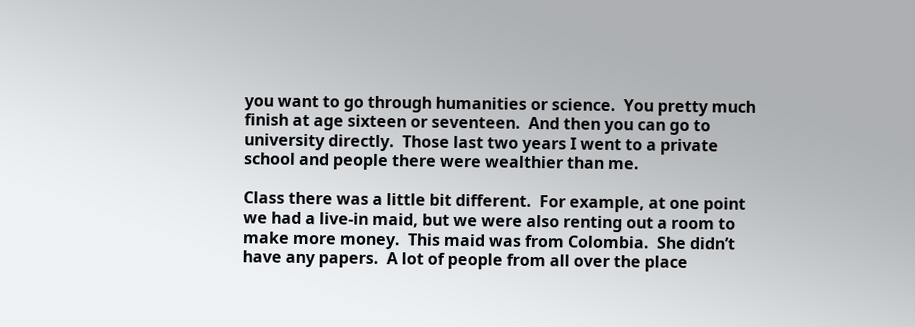you want to go through humanities or science.  You pretty much finish at age sixteen or seventeen.  And then you can go to university directly.  Those last two years I went to a private school and people there were wealthier than me.

Class there was a little bit different.  For example, at one point we had a live-in maid, but we were also renting out a room to make more money.  This maid was from Colombia.  She didn’t have any papers.  A lot of people from all over the place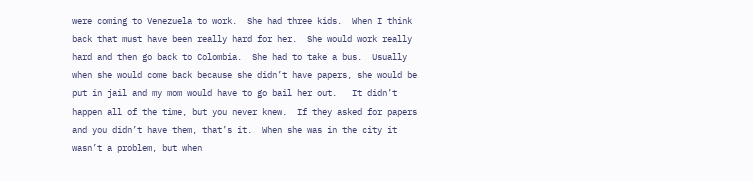were coming to Venezuela to work.  She had three kids.  When I think back that must have been really hard for her.  She would work really hard and then go back to Colombia.  She had to take a bus.  Usually when she would come back because she didn’t have papers, she would be put in jail and my mom would have to go bail her out.   It didn’t happen all of the time, but you never knew.  If they asked for papers and you didn’t have them, that’s it.  When she was in the city it wasn’t a problem, but when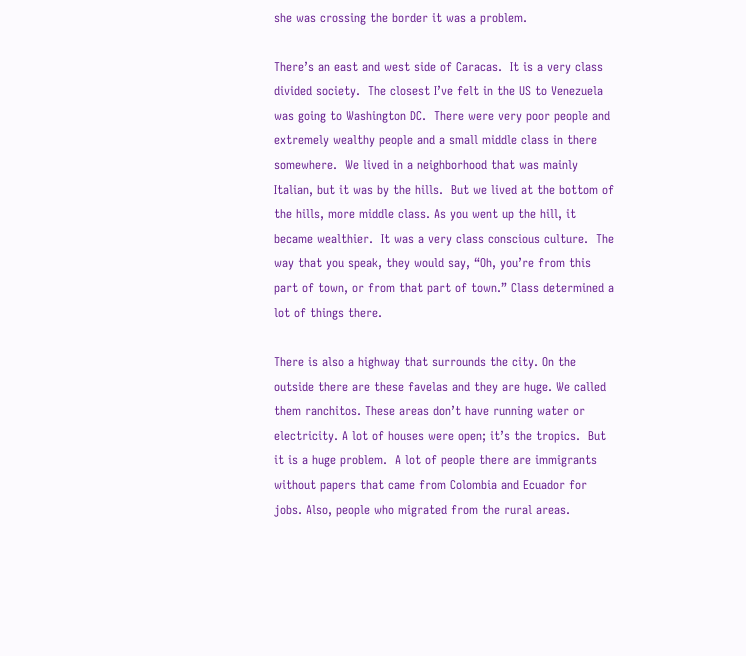she was crossing the border it was a problem.

There’s an east and west side of Caracas.  It is a very class divided society.  The closest I’ve felt in the US to Venezuela was going to Washington DC.  There were very poor people and extremely wealthy people and a small middle class in there somewhere.  We lived in a neighborhood that was mainly Italian, but it was by the hills.  But we lived at the bottom of the hills, more middle class. As you went up the hill, it became wealthier.  It was a very class conscious culture.  The way that you speak, they would say, “Oh, you’re from this part of town, or from that part of town.” Class determined a lot of things there.

There is also a highway that surrounds the city. On the outside there are these favelas and they are huge. We called them ranchitos. These areas don’t have running water or electricity. A lot of houses were open; it’s the tropics.  But it is a huge problem.  A lot of people there are immigrants without papers that came from Colombia and Ecuador for jobs. Also, people who migrated from the rural areas.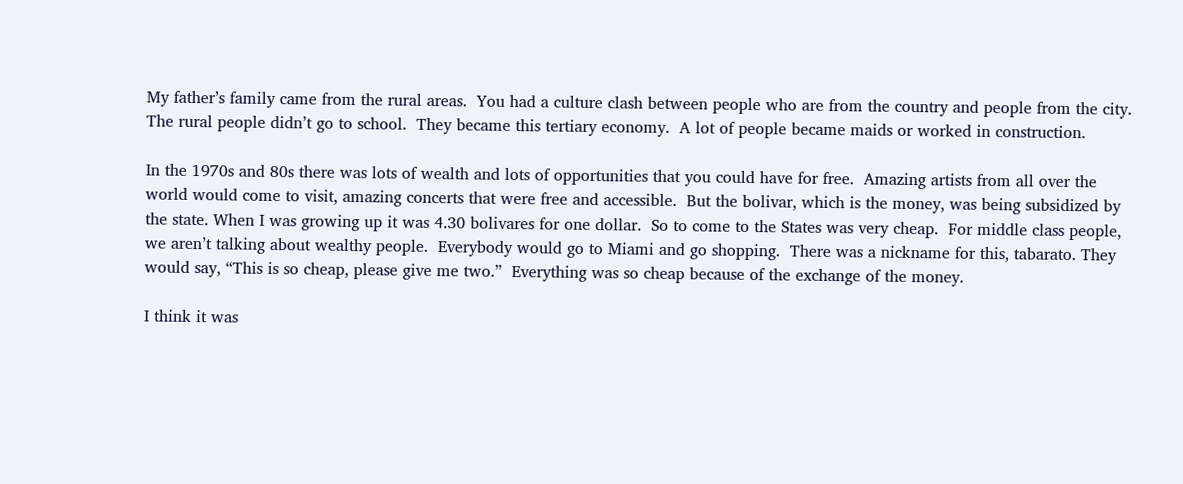My father’s family came from the rural areas.  You had a culture clash between people who are from the country and people from the city.  The rural people didn’t go to school.  They became this tertiary economy.  A lot of people became maids or worked in construction.

In the 1970s and 80s there was lots of wealth and lots of opportunities that you could have for free.  Amazing artists from all over the world would come to visit, amazing concerts that were free and accessible.  But the bolivar, which is the money, was being subsidized by the state. When I was growing up it was 4.30 bolivares for one dollar.  So to come to the States was very cheap.  For middle class people, we aren’t talking about wealthy people.  Everybody would go to Miami and go shopping.  There was a nickname for this, tabarato. They would say, “This is so cheap, please give me two.”  Everything was so cheap because of the exchange of the money.

I think it was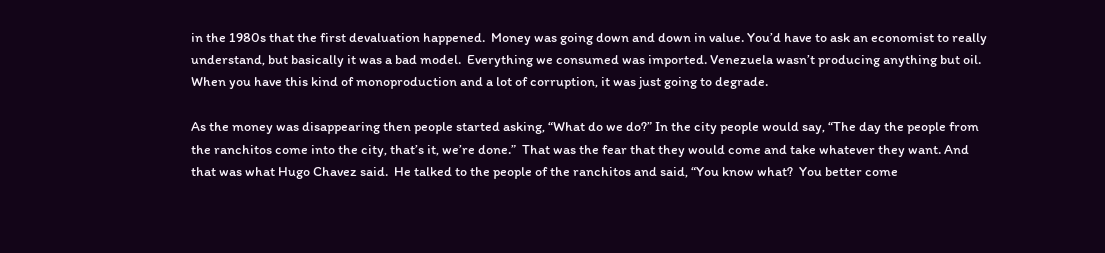in the 1980s that the first devaluation happened.  Money was going down and down in value. You’d have to ask an economist to really understand, but basically it was a bad model.  Everything we consumed was imported. Venezuela wasn’t producing anything but oil.  When you have this kind of monoproduction and a lot of corruption, it was just going to degrade.

As the money was disappearing then people started asking, “What do we do?” In the city people would say, “The day the people from the ranchitos come into the city, that’s it, we’re done.”  That was the fear that they would come and take whatever they want. And that was what Hugo Chavez said.  He talked to the people of the ranchitos and said, “You know what?  You better come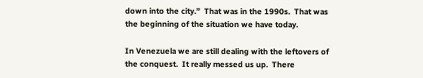down into the city.”  That was in the 1990s.  That was the beginning of the situation we have today.

In Venezuela we are still dealing with the leftovers of the conquest.  It really messed us up.  There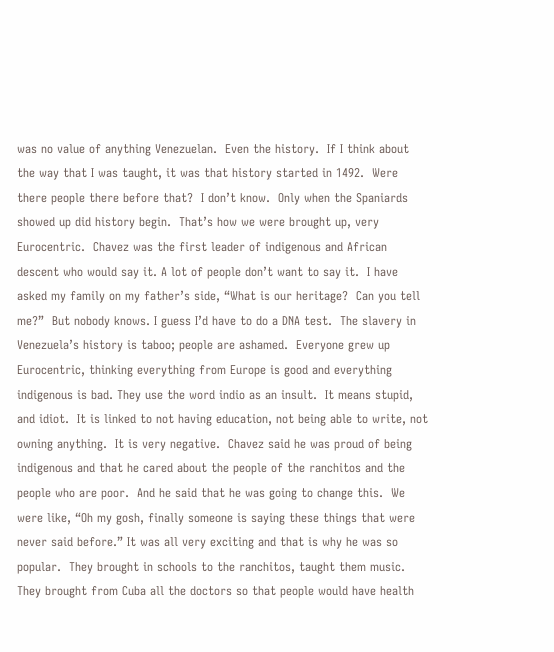was no value of anything Venezuelan.  Even the history.  If I think about the way that I was taught, it was that history started in 1492.  Were there people there before that?  I don’t know.  Only when the Spaniards showed up did history begin.  That’s how we were brought up, very Eurocentric.  Chavez was the first leader of indigenous and African descent who would say it. A lot of people don’t want to say it.  I have asked my family on my father’s side, “What is our heritage?  Can you tell me?”  But nobody knows. I guess I’d have to do a DNA test.  The slavery in Venezuela’s history is taboo; people are ashamed.  Everyone grew up Eurocentric, thinking everything from Europe is good and everything indigenous is bad. They use the word indio as an insult.  It means stupid, and idiot.  It is linked to not having education, not being able to write, not owning anything.  It is very negative.  Chavez said he was proud of being indigenous and that he cared about the people of the ranchitos and the people who are poor.  And he said that he was going to change this.  We were like, “Oh my gosh, finally someone is saying these things that were never said before.” It was all very exciting and that is why he was so popular.  They brought in schools to the ranchitos, taught them music.  They brought from Cuba all the doctors so that people would have health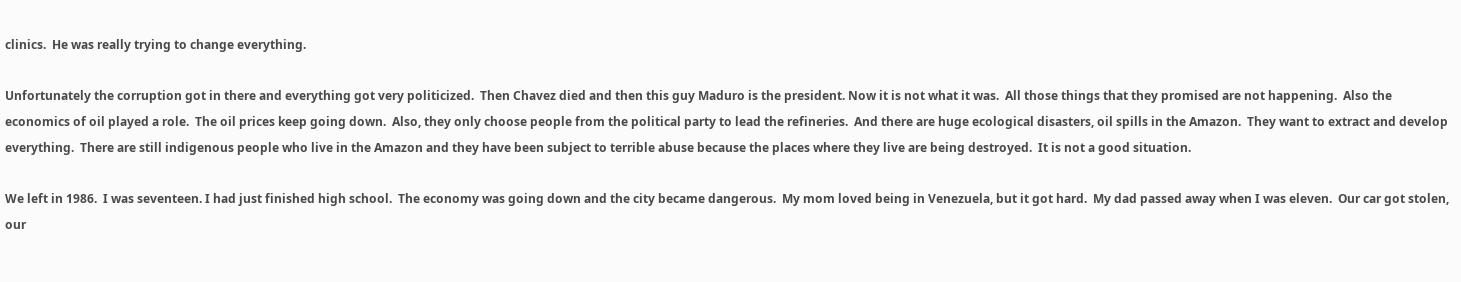clinics.  He was really trying to change everything.

Unfortunately the corruption got in there and everything got very politicized.  Then Chavez died and then this guy Maduro is the president. Now it is not what it was.  All those things that they promised are not happening.  Also the economics of oil played a role.  The oil prices keep going down.  Also, they only choose people from the political party to lead the refineries.  And there are huge ecological disasters, oil spills in the Amazon.  They want to extract and develop everything.  There are still indigenous people who live in the Amazon and they have been subject to terrible abuse because the places where they live are being destroyed.  It is not a good situation.

We left in 1986.  I was seventeen. I had just finished high school.  The economy was going down and the city became dangerous.  My mom loved being in Venezuela, but it got hard.  My dad passed away when I was eleven.  Our car got stolen, our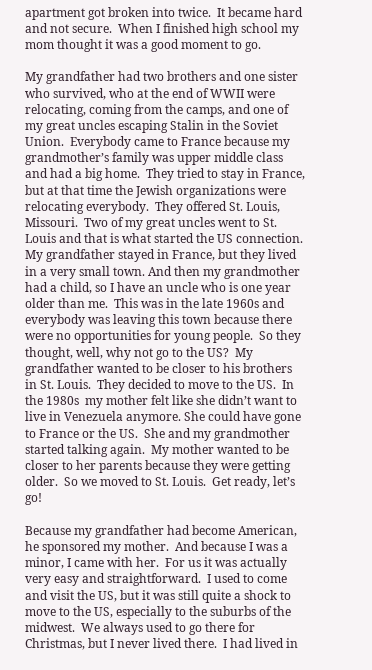apartment got broken into twice.  It became hard and not secure.  When I finished high school my mom thought it was a good moment to go.

My grandfather had two brothers and one sister who survived, who at the end of WWII were relocating, coming from the camps, and one of my great uncles escaping Stalin in the Soviet Union.  Everybody came to France because my grandmother’s family was upper middle class and had a big home.  They tried to stay in France, but at that time the Jewish organizations were relocating everybody.  They offered St. Louis, Missouri.  Two of my great uncles went to St. Louis and that is what started the US connection.  My grandfather stayed in France, but they lived in a very small town. And then my grandmother had a child, so I have an uncle who is one year older than me.  This was in the late 1960s and everybody was leaving this town because there were no opportunities for young people.  So they thought, well, why not go to the US?  My grandfather wanted to be closer to his brothers in St. Louis.  They decided to move to the US.  In the 1980s  my mother felt like she didn’t want to live in Venezuela anymore. She could have gone to France or the US.  She and my grandmother started talking again.  My mother wanted to be closer to her parents because they were getting older.  So we moved to St. Louis.  Get ready, let’s go!

Because my grandfather had become American, he sponsored my mother.  And because I was a minor, I came with her.  For us it was actually very easy and straightforward.  I used to come and visit the US, but it was still quite a shock to move to the US, especially to the suburbs of the midwest.  We always used to go there for Christmas, but I never lived there.  I had lived in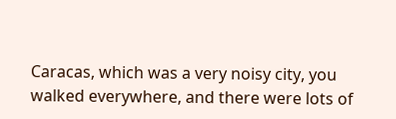Caracas, which was a very noisy city, you walked everywhere, and there were lots of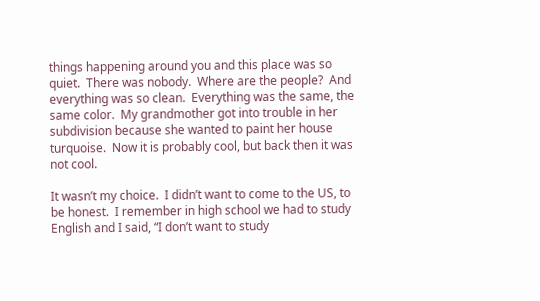things happening around you and this place was so quiet.  There was nobody.  Where are the people?  And everything was so clean.  Everything was the same, the same color.  My grandmother got into trouble in her subdivision because she wanted to paint her house turquoise.  Now it is probably cool, but back then it was not cool.

It wasn’t my choice.  I didn’t want to come to the US, to be honest.  I remember in high school we had to study English and I said, “I don’t want to study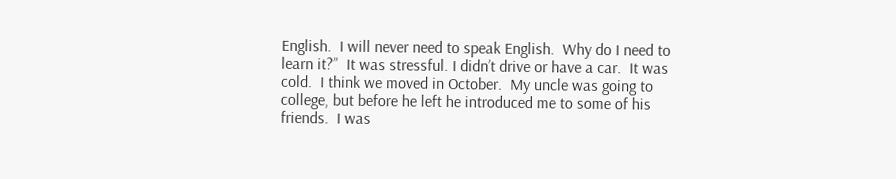English.  I will never need to speak English.  Why do I need to learn it?”  It was stressful. I didn’t drive or have a car.  It was cold.  I think we moved in October.  My uncle was going to college, but before he left he introduced me to some of his friends.  I was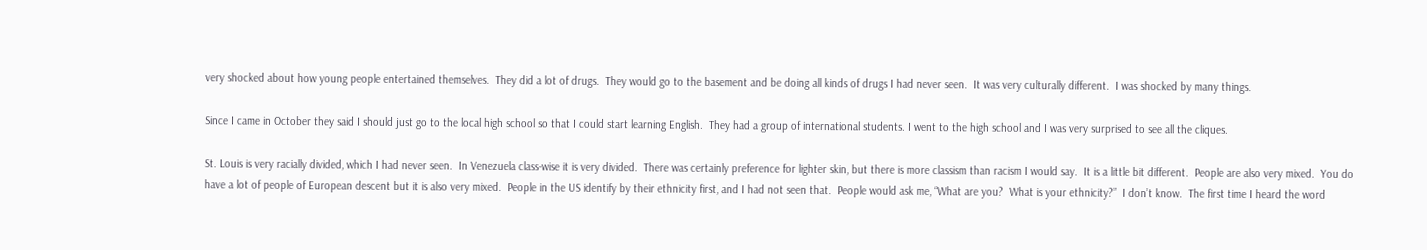very shocked about how young people entertained themselves.  They did a lot of drugs.  They would go to the basement and be doing all kinds of drugs I had never seen.  It was very culturally different.  I was shocked by many things.

Since I came in October they said I should just go to the local high school so that I could start learning English.  They had a group of international students. I went to the high school and I was very surprised to see all the cliques.

St. Louis is very racially divided, which I had never seen.  In Venezuela class-wise it is very divided.  There was certainly preference for lighter skin, but there is more classism than racism I would say.  It is a little bit different.  People are also very mixed.  You do have a lot of people of European descent but it is also very mixed.  People in the US identify by their ethnicity first, and I had not seen that.  People would ask me, “What are you?  What is your ethnicity?”  I don’t know.  The first time I heard the word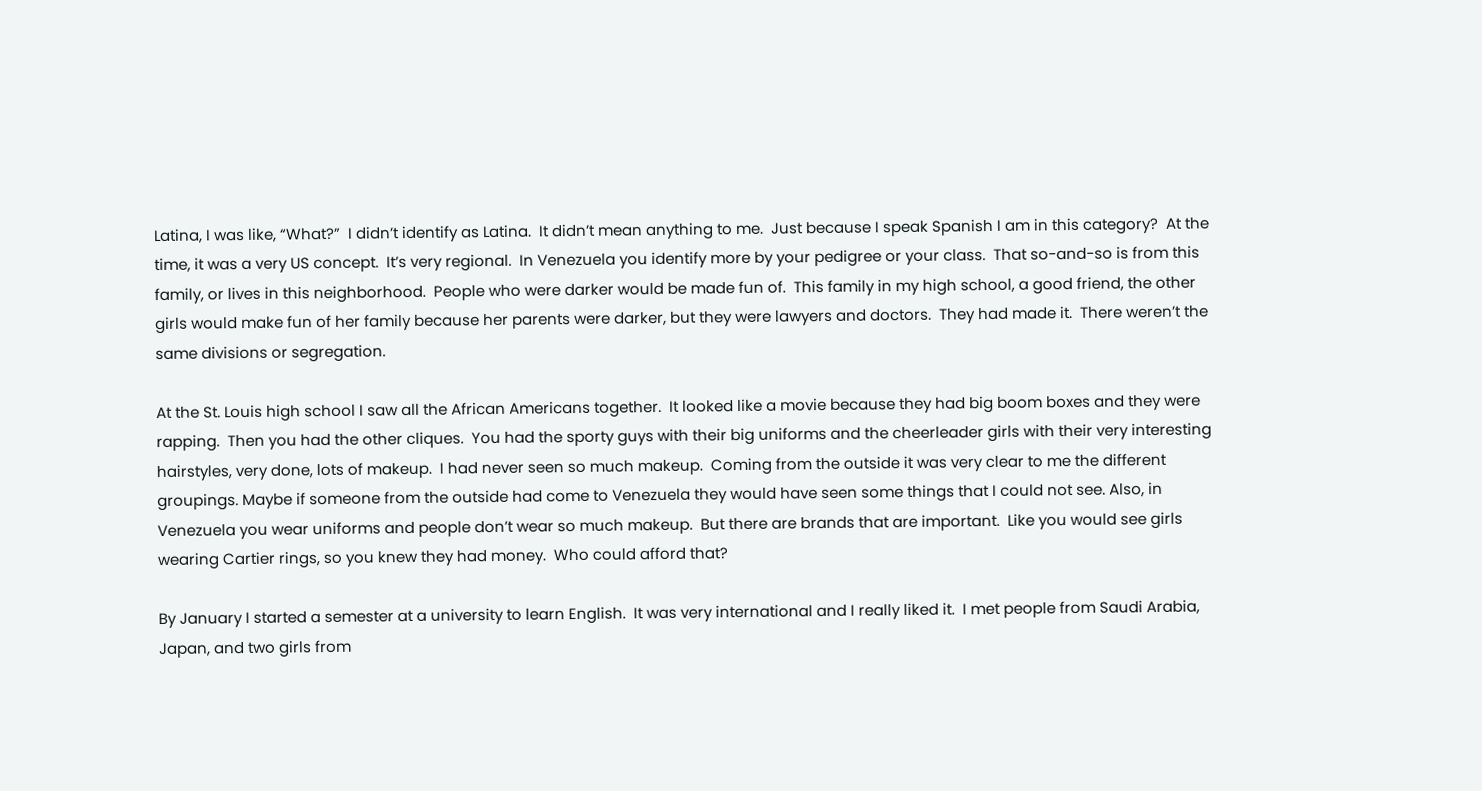Latina, I was like, “What?”  I didn’t identify as Latina.  It didn’t mean anything to me.  Just because I speak Spanish I am in this category?  At the time, it was a very US concept.  It’s very regional.  In Venezuela you identify more by your pedigree or your class.  That so-and-so is from this family, or lives in this neighborhood.  People who were darker would be made fun of.  This family in my high school, a good friend, the other girls would make fun of her family because her parents were darker, but they were lawyers and doctors.  They had made it.  There weren’t the same divisions or segregation.

At the St. Louis high school I saw all the African Americans together.  It looked like a movie because they had big boom boxes and they were rapping.  Then you had the other cliques.  You had the sporty guys with their big uniforms and the cheerleader girls with their very interesting hairstyles, very done, lots of makeup.  I had never seen so much makeup.  Coming from the outside it was very clear to me the different groupings. Maybe if someone from the outside had come to Venezuela they would have seen some things that I could not see. Also, in Venezuela you wear uniforms and people don’t wear so much makeup.  But there are brands that are important.  Like you would see girls wearing Cartier rings, so you knew they had money.  Who could afford that?

By January I started a semester at a university to learn English.  It was very international and I really liked it.  I met people from Saudi Arabia, Japan, and two girls from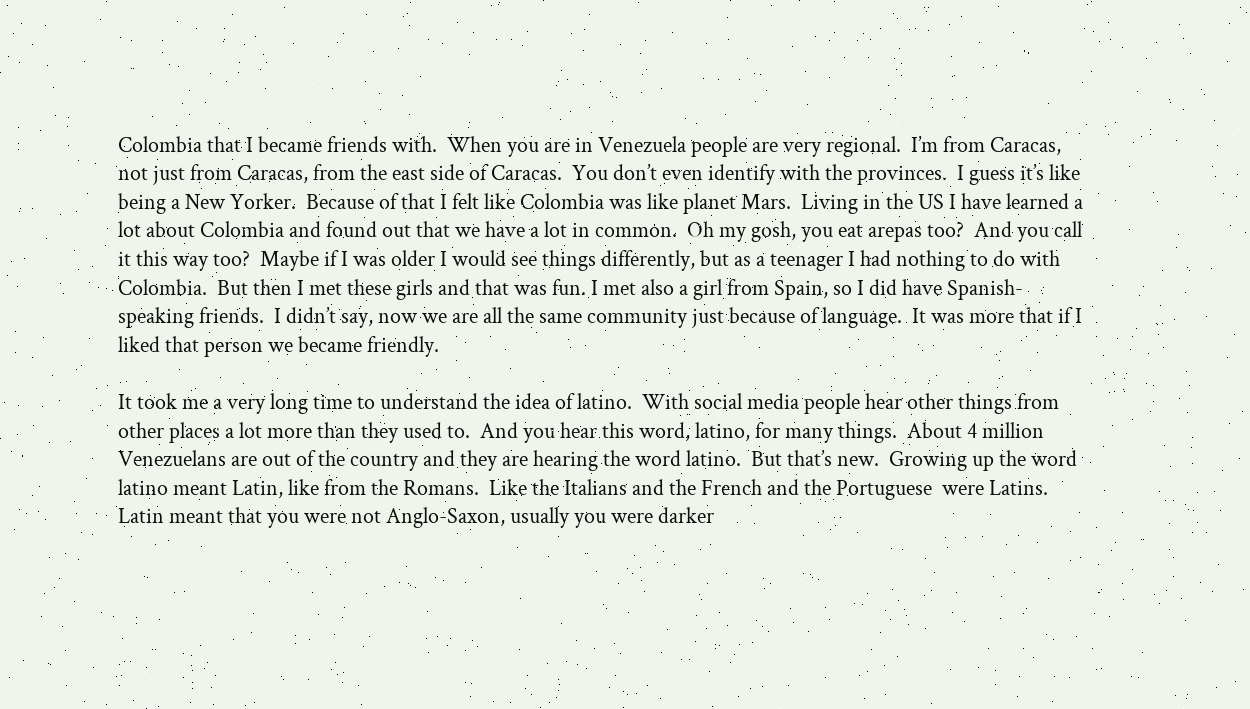Colombia that I became friends with.  When you are in Venezuela people are very regional.  I’m from Caracas, not just from Caracas, from the east side of Caracas.  You don’t even identify with the provinces.  I guess it’s like being a New Yorker.  Because of that I felt like Colombia was like planet Mars.  Living in the US I have learned a lot about Colombia and found out that we have a lot in common.  Oh my gosh, you eat arepas too?  And you call it this way too?  Maybe if I was older I would see things differently, but as a teenager I had nothing to do with Colombia.  But then I met these girls and that was fun. I met also a girl from Spain, so I did have Spanish-speaking friends.  I didn’t say, now we are all the same community just because of language.  It was more that if I liked that person we became friendly.

It took me a very long time to understand the idea of latino.  With social media people hear other things from other places a lot more than they used to.  And you hear this word, latino, for many things.  About 4 million Venezuelans are out of the country and they are hearing the word latino.  But that’s new.  Growing up the word latino meant Latin, like from the Romans.  Like the Italians and the French and the Portuguese  were Latins.  Latin meant that you were not Anglo-Saxon, usually you were darker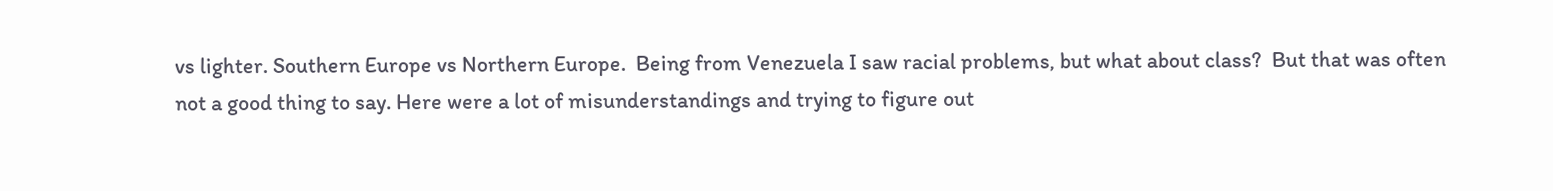vs lighter. Southern Europe vs Northern Europe.  Being from Venezuela I saw racial problems, but what about class?  But that was often not a good thing to say. Here were a lot of misunderstandings and trying to figure out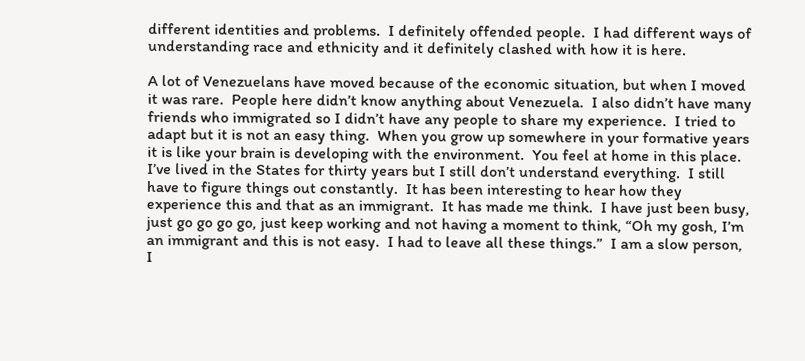different identities and problems.  I definitely offended people.  I had different ways of understanding race and ethnicity and it definitely clashed with how it is here.

A lot of Venezuelans have moved because of the economic situation, but when I moved it was rare.  People here didn’t know anything about Venezuela.  I also didn’t have many friends who immigrated so I didn’t have any people to share my experience.  I tried to adapt but it is not an easy thing.  When you grow up somewhere in your formative years it is like your brain is developing with the environment.  You feel at home in this place.  I’ve lived in the States for thirty years but I still don’t understand everything.  I still have to figure things out constantly.  It has been interesting to hear how they experience this and that as an immigrant.  It has made me think.  I have just been busy, just go go go go, just keep working and not having a moment to think, “Oh my gosh, I’m an immigrant and this is not easy.  I had to leave all these things.”  I am a slow person, I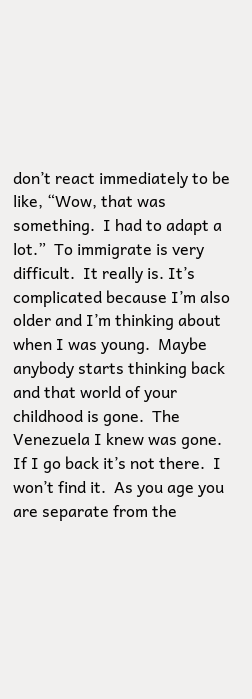don’t react immediately to be like, “Wow, that was something.  I had to adapt a lot.”  To immigrate is very difficult.  It really is. It’s complicated because I’m also older and I’m thinking about when I was young.  Maybe anybody starts thinking back and that world of your childhood is gone.  The Venezuela I knew was gone.  If I go back it’s not there.  I won’t find it.  As you age you are separate from the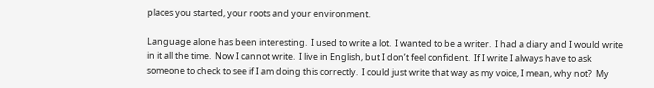places you started, your roots and your environment.

Language alone has been interesting.  I used to write a lot.  I wanted to be a writer.  I had a diary and I would write in it all the time.  Now I cannot write.  I live in English, but I don’t feel confident.  If I write I always have to ask someone to check to see if I am doing this correctly.  I could just write that way as my voice, I mean, why not?  My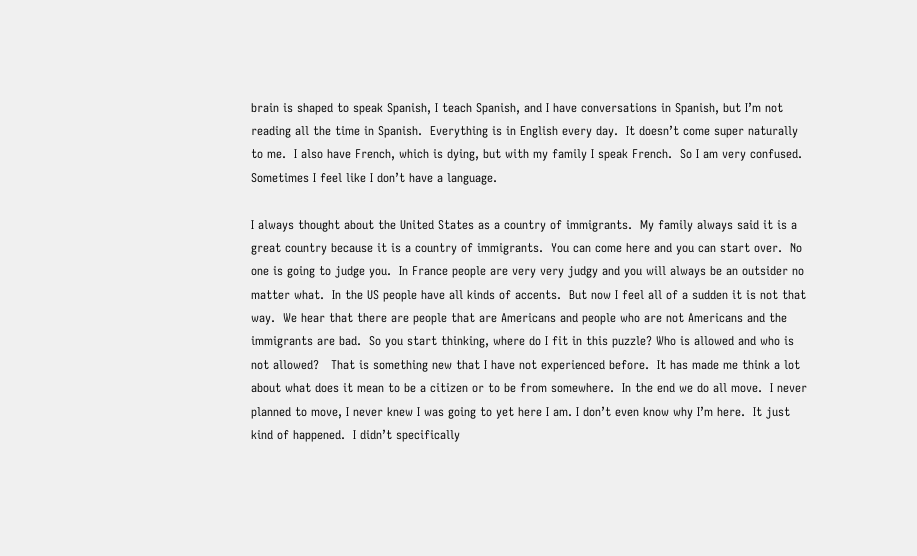brain is shaped to speak Spanish, I teach Spanish, and I have conversations in Spanish, but I’m not reading all the time in Spanish.  Everything is in English every day.  It doesn’t come super naturally to me.  I also have French, which is dying, but with my family I speak French.  So I am very confused.  Sometimes I feel like I don’t have a language.

I always thought about the United States as a country of immigrants.  My family always said it is a great country because it is a country of immigrants.  You can come here and you can start over.  No one is going to judge you.  In France people are very very judgy and you will always be an outsider no matter what.  In the US people have all kinds of accents.  But now I feel all of a sudden it is not that way.  We hear that there are people that are Americans and people who are not Americans and the immigrants are bad.  So you start thinking, where do I fit in this puzzle? Who is allowed and who is not allowed?   That is something new that I have not experienced before.  It has made me think a lot about what does it mean to be a citizen or to be from somewhere.  In the end we do all move.  I never planned to move, I never knew I was going to yet here I am. I don’t even know why I’m here.  It just kind of happened.  I didn’t specifically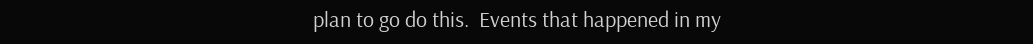plan to go do this.  Events that happened in my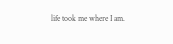life took me where I am.